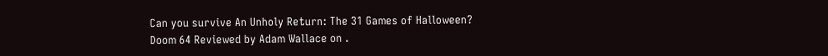Can you survive An Unholy Return: The 31 Games of Halloween?
Doom 64 Reviewed by Adam Wallace on .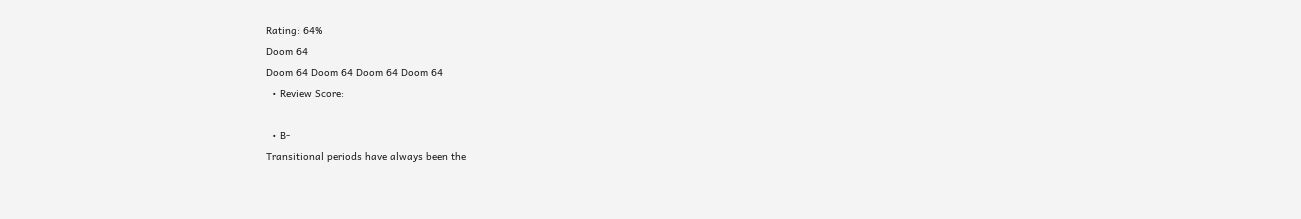Rating: 64%
Doom 64
Doom 64 Doom 64 Doom 64 Doom 64
  • Review Score:

  • B-
Transitional periods have always been the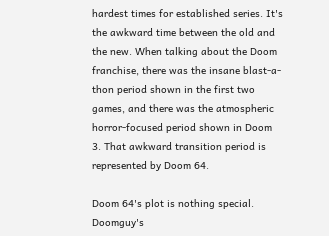hardest times for established series. It's the awkward time between the old and the new. When talking about the Doom franchise, there was the insane blast-a-thon period shown in the first two games, and there was the atmospheric horror-focused period shown in Doom 3. That awkward transition period is represented by Doom 64.

Doom 64's plot is nothing special. Doomguy's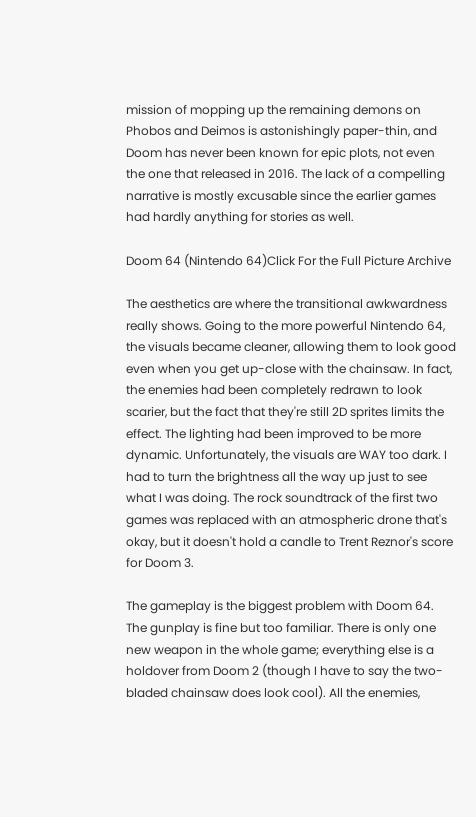mission of mopping up the remaining demons on Phobos and Deimos is astonishingly paper-thin, and Doom has never been known for epic plots, not even the one that released in 2016. The lack of a compelling narrative is mostly excusable since the earlier games had hardly anything for stories as well.

Doom 64 (Nintendo 64)Click For the Full Picture Archive

The aesthetics are where the transitional awkwardness really shows. Going to the more powerful Nintendo 64, the visuals became cleaner, allowing them to look good even when you get up-close with the chainsaw. In fact, the enemies had been completely redrawn to look scarier, but the fact that they're still 2D sprites limits the effect. The lighting had been improved to be more dynamic. Unfortunately, the visuals are WAY too dark. I had to turn the brightness all the way up just to see what I was doing. The rock soundtrack of the first two games was replaced with an atmospheric drone that's okay, but it doesn't hold a candle to Trent Reznor's score for Doom 3.

The gameplay is the biggest problem with Doom 64. The gunplay is fine but too familiar. There is only one new weapon in the whole game; everything else is a holdover from Doom 2 (though I have to say the two-bladed chainsaw does look cool). All the enemies,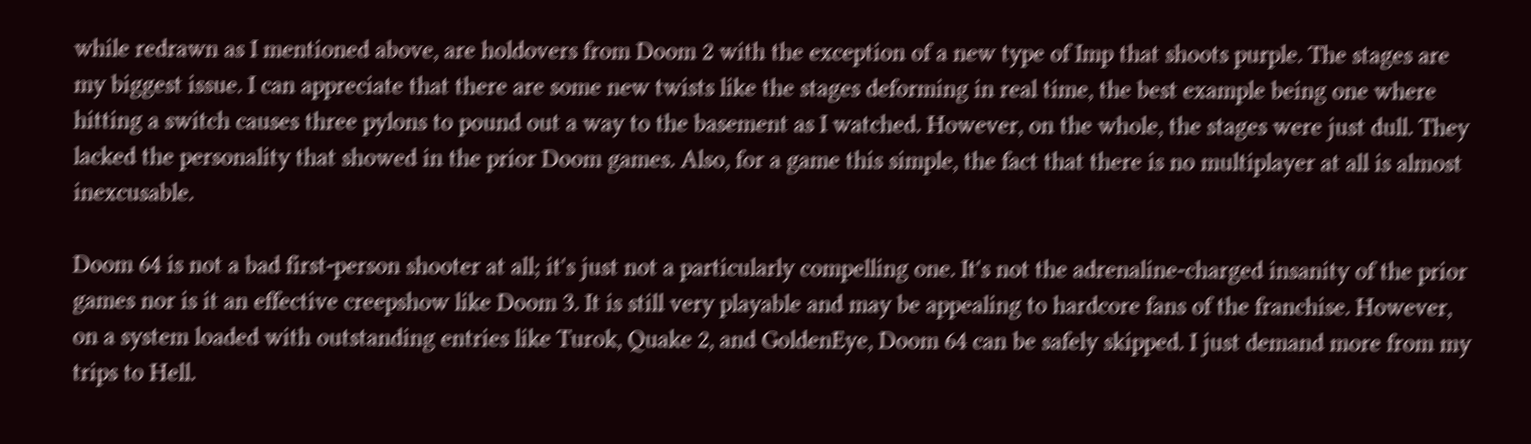while redrawn as I mentioned above, are holdovers from Doom 2 with the exception of a new type of Imp that shoots purple. The stages are my biggest issue. I can appreciate that there are some new twists like the stages deforming in real time, the best example being one where hitting a switch causes three pylons to pound out a way to the basement as I watched. However, on the whole, the stages were just dull. They lacked the personality that showed in the prior Doom games. Also, for a game this simple, the fact that there is no multiplayer at all is almost inexcusable.

Doom 64 is not a bad first-person shooter at all; it's just not a particularly compelling one. It's not the adrenaline-charged insanity of the prior games nor is it an effective creepshow like Doom 3. It is still very playable and may be appealing to hardcore fans of the franchise. However, on a system loaded with outstanding entries like Turok, Quake 2, and GoldenEye, Doom 64 can be safely skipped. I just demand more from my trips to Hell.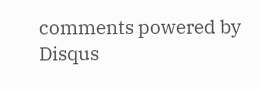comments powered by Disqus